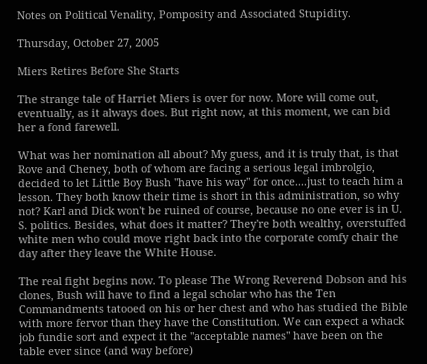Notes on Political Venality, Pomposity and Associated Stupidity.

Thursday, October 27, 2005

Miers Retires Before She Starts

The strange tale of Harriet Miers is over for now. More will come out, eventually, as it always does. But right now, at this moment, we can bid her a fond farewell.

What was her nomination all about? My guess, and it is truly that, is that Rove and Cheney, both of whom are facing a serious legal imbrolgio, decided to let Little Boy Bush "have his way" for once....just to teach him a lesson. They both know their time is short in this administration, so why not? Karl and Dick won't be ruined of course, because no one ever is in U. S. politics. Besides, what does it matter? They're both wealthy, overstuffed white men who could move right back into the corporate comfy chair the day after they leave the White House.

The real fight begins now. To please The Wrong Reverend Dobson and his clones, Bush will have to find a legal scholar who has the Ten Commandments tatooed on his or her chest and who has studied the Bible with more fervor than they have the Constitution. We can expect a whack job fundie sort and expect it the "acceptable names" have been on the table ever since (and way before)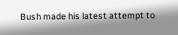Bush made his latest attempt to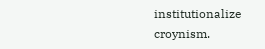institutionalize croynism.